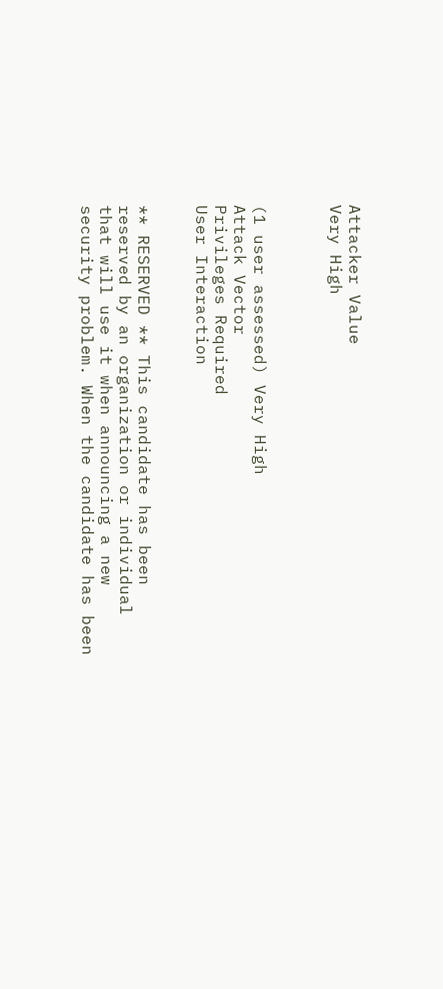Attacker Value
Very High



(1 user assessed) Very High
Attack Vector
Privileges Required
User Interaction


** RESERVED ** This candidate has been reserved by an organization or individual that will use it when announcing a new security problem. When the candidate has been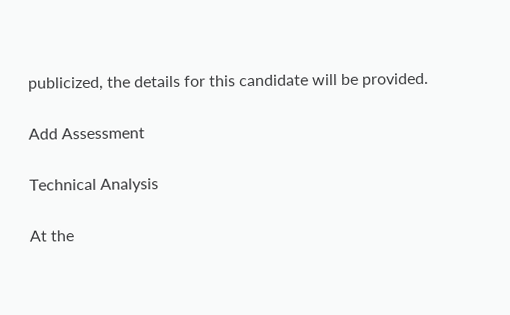publicized, the details for this candidate will be provided.

Add Assessment

Technical Analysis

At the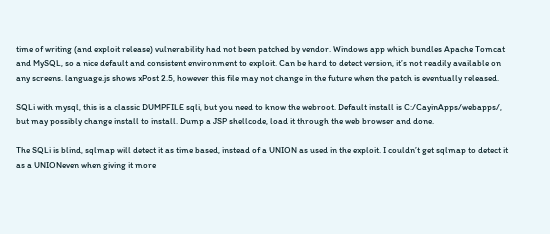time of writing (and exploit release) vulnerability had not been patched by vendor. Windows app which bundles Apache Tomcat and MySQL, so a nice default and consistent environment to exploit. Can be hard to detect version, it’s not readily available on any screens. language.js shows xPost 2.5, however this file may not change in the future when the patch is eventually released.

SQLi with mysql, this is a classic DUMPFILE sqli, but you need to know the webroot. Default install is C:/CayinApps/webapps/, but may possibly change install to install. Dump a JSP shellcode, load it through the web browser and done.

The SQLi is blind, sqlmap will detect it as time based, instead of a UNION as used in the exploit. I couldn’t get sqlmap to detect it as a UNIONeven when giving it more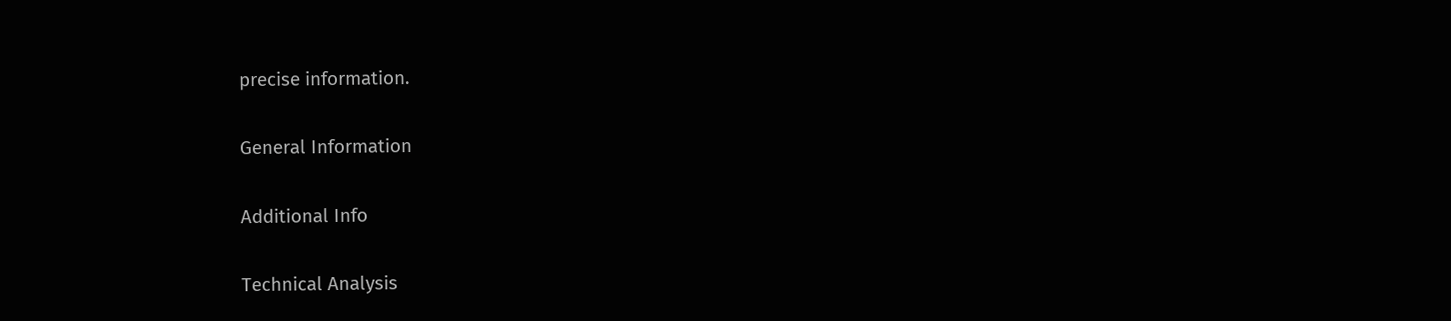precise information.

General Information

Additional Info

Technical Analysis